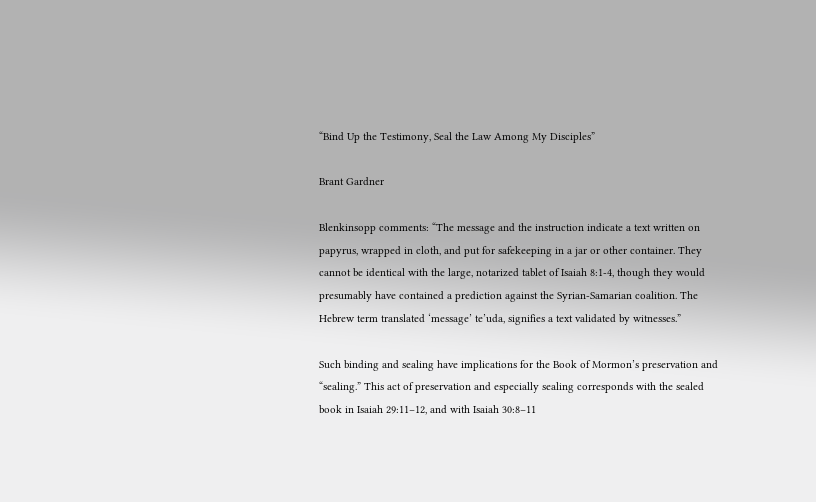“Bind Up the Testimony, Seal the Law Among My Disciples”

Brant Gardner

Blenkinsopp comments: “The message and the instruction indicate a text written on papyrus, wrapped in cloth, and put for safekeeping in a jar or other container. They cannot be identical with the large, notarized tablet of Isaiah 8:1-4, though they would presumably have contained a prediction against the Syrian-Samarian coalition. The Hebrew term translated ‘message’ te’uda, signifies a text validated by witnesses.”

Such binding and sealing have implications for the Book of Mormon’s preservation and “sealing.” This act of preservation and especially sealing corresponds with the sealed book in Isaiah 29:11–12, and with Isaiah 30:8–11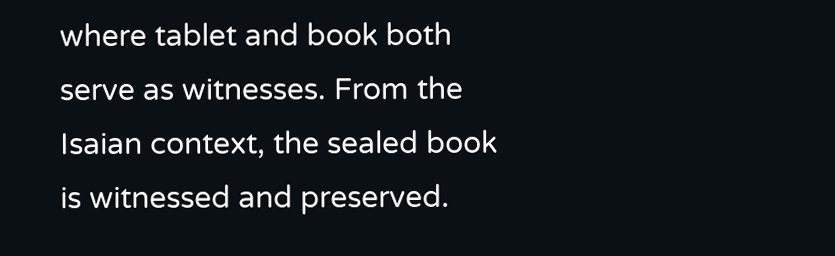where tablet and book both serve as witnesses. From the Isaian context, the sealed book is witnessed and preserved.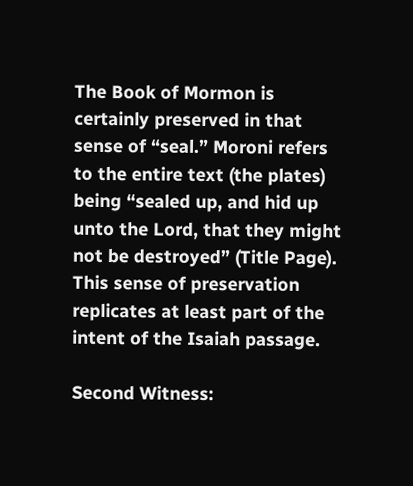The Book of Mormon is certainly preserved in that sense of “seal.” Moroni refers to the entire text (the plates) being “sealed up, and hid up unto the Lord, that they might not be destroyed” (Title Page). This sense of preservation replicates at least part of the intent of the Isaiah passage.

Second Witness: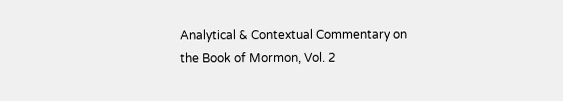Analytical & Contextual Commentary on the Book of Mormon, Vol. 2